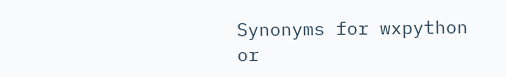Synonyms for wxpython or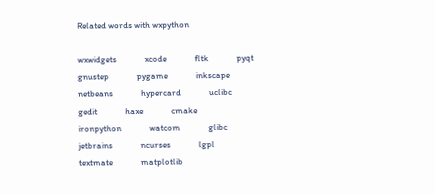Related words with wxpython

wxwidgets              xcode              fltk              pyqt              gnustep              pygame              inkscape              netbeans              hypercard              uclibc              gedit              haxe              cmake              ironpython              watcom              glibc              jetbrains              ncurses              lgpl              textmate              matplotlib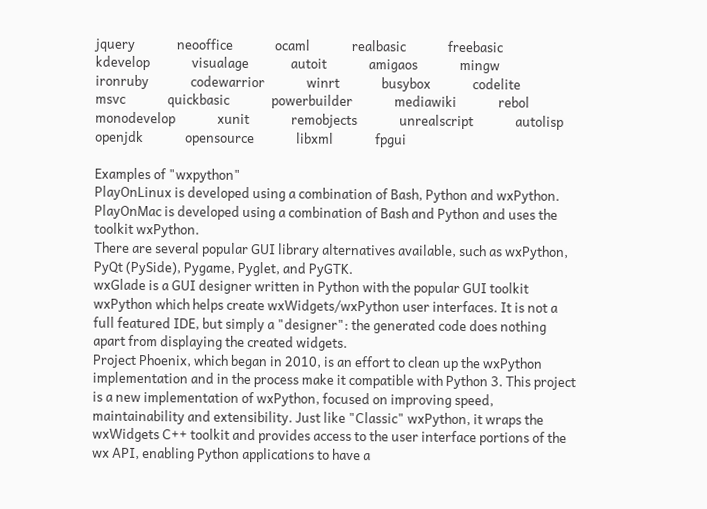jquery              neooffice              ocaml              realbasic              freebasic              kdevelop              visualage              autoit              amigaos              mingw              ironruby              codewarrior              winrt              busybox              codelite              msvc              quickbasic              powerbuilder              mediawiki              rebol              monodevelop              xunit              remobjects              unrealscript              autolisp              openjdk              opensource              libxml              fpgui

Examples of "wxpython"
PlayOnLinux is developed using a combination of Bash, Python and wxPython.
PlayOnMac is developed using a combination of Bash and Python and uses the toolkit wxPython.
There are several popular GUI library alternatives available, such as wxPython, PyQt (PySide), Pygame, Pyglet, and PyGTK.
wxGlade is a GUI designer written in Python with the popular GUI toolkit wxPython which helps create wxWidgets/wxPython user interfaces. It is not a full featured IDE, but simply a "designer": the generated code does nothing apart from displaying the created widgets.
Project Phoenix, which began in 2010, is an effort to clean up the wxPython implementation and in the process make it compatible with Python 3. This project is a new implementation of wxPython, focused on improving speed, maintainability and extensibility. Just like "Classic" wxPython, it wraps the wxWidgets C++ toolkit and provides access to the user interface portions of the wx API, enabling Python applications to have a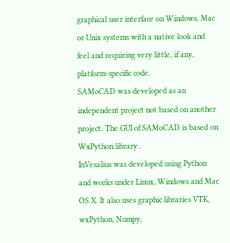graphical user interface on Windows, Mac or Unix systems with a native look and feel and requiring very little, if any, platform-specific code.
SAMoCAD was developed as an independent project not based on another project. The GUI of SAMoCAD is based on WxPython library .
InVesalius was developed using Python and works under Linux, Windows and Mac OS X. It also uses graphic libraries VTK, wxPython, Numpy,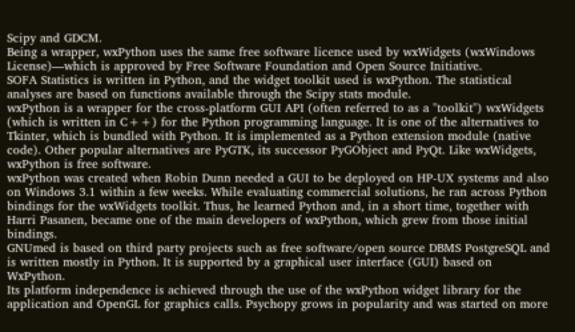Scipy and GDCM.
Being a wrapper, wxPython uses the same free software licence used by wxWidgets (wxWindows License)—which is approved by Free Software Foundation and Open Source Initiative.
SOFA Statistics is written in Python, and the widget toolkit used is wxPython. The statistical analyses are based on functions available through the Scipy stats module.
wxPython is a wrapper for the cross-platform GUI API (often referred to as a "toolkit") wxWidgets (which is written in C++) for the Python programming language. It is one of the alternatives to Tkinter, which is bundled with Python. It is implemented as a Python extension module (native code). Other popular alternatives are PyGTK, its successor PyGObject and PyQt. Like wxWidgets, wxPython is free software.
wxPython was created when Robin Dunn needed a GUI to be deployed on HP-UX systems and also on Windows 3.1 within a few weeks. While evaluating commercial solutions, he ran across Python bindings for the wxWidgets toolkit. Thus, he learned Python and, in a short time, together with Harri Pasanen, became one of the main developers of wxPython, which grew from those initial bindings.
GNUmed is based on third party projects such as free software/open source DBMS PostgreSQL and is written mostly in Python. It is supported by a graphical user interface (GUI) based on WxPython.
Its platform independence is achieved through the use of the wxPython widget library for the application and OpenGL for graphics calls. Psychopy grows in popularity and was started on more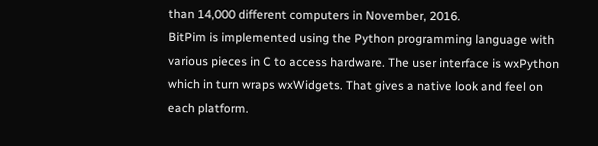than 14,000 different computers in November, 2016.
BitPim is implemented using the Python programming language with various pieces in C to access hardware. The user interface is wxPython which in turn wraps wxWidgets. That gives a native look and feel on each platform.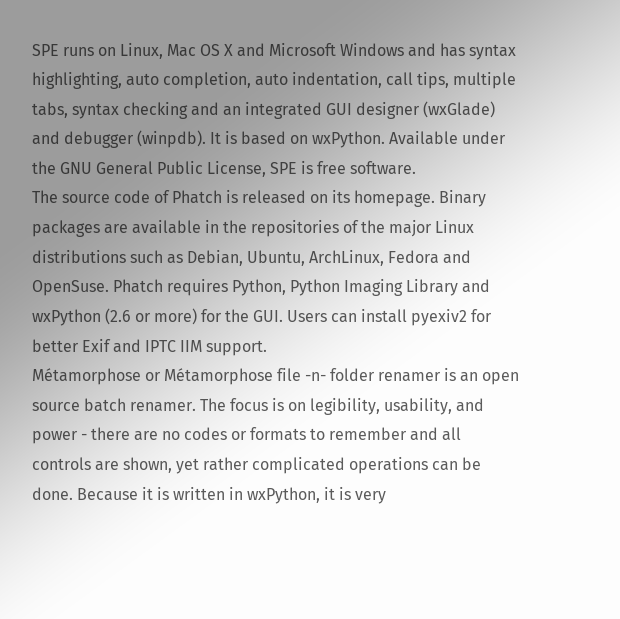SPE runs on Linux, Mac OS X and Microsoft Windows and has syntax highlighting, auto completion, auto indentation, call tips, multiple tabs, syntax checking and an integrated GUI designer (wxGlade) and debugger (winpdb). It is based on wxPython. Available under the GNU General Public License, SPE is free software.
The source code of Phatch is released on its homepage. Binary packages are available in the repositories of the major Linux distributions such as Debian, Ubuntu, ArchLinux, Fedora and OpenSuse. Phatch requires Python, Python Imaging Library and wxPython (2.6 or more) for the GUI. Users can install pyexiv2 for better Exif and IPTC IIM support.
Métamorphose or Métamorphose file -n- folder renamer is an open source batch renamer. The focus is on legibility, usability, and power - there are no codes or formats to remember and all controls are shown, yet rather complicated operations can be done. Because it is written in wxPython, it is very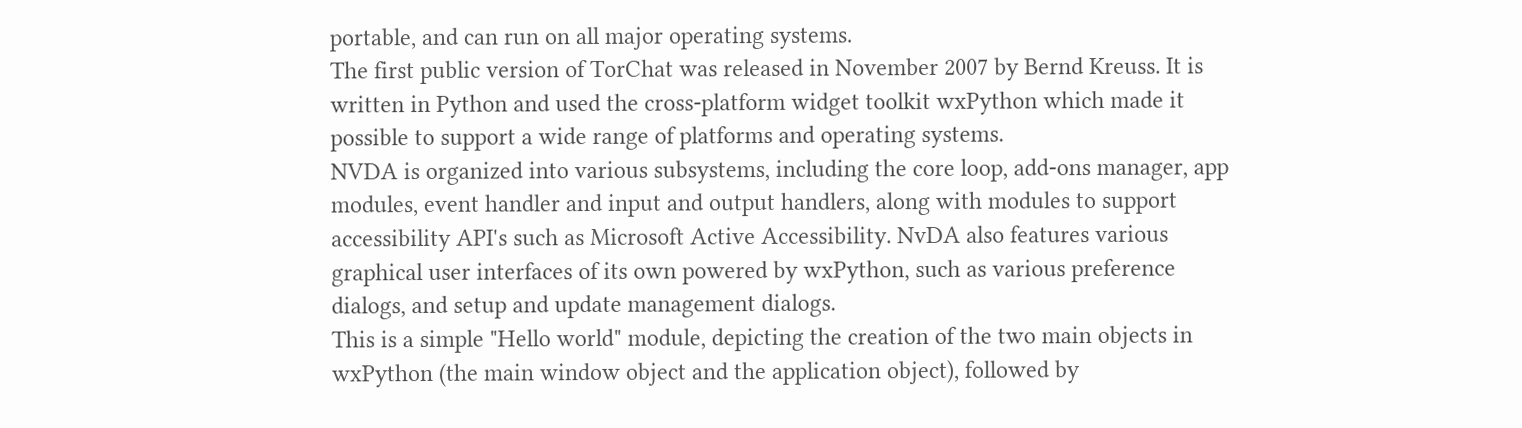portable, and can run on all major operating systems.
The first public version of TorChat was released in November 2007 by Bernd Kreuss. It is written in Python and used the cross-platform widget toolkit wxPython which made it possible to support a wide range of platforms and operating systems.
NVDA is organized into various subsystems, including the core loop, add-ons manager, app modules, event handler and input and output handlers, along with modules to support accessibility API's such as Microsoft Active Accessibility. NvDA also features various graphical user interfaces of its own powered by wxPython, such as various preference dialogs, and setup and update management dialogs.
This is a simple "Hello world" module, depicting the creation of the two main objects in wxPython (the main window object and the application object), followed by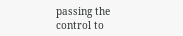passing the control to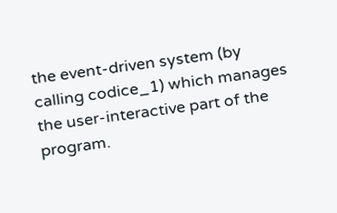the event-driven system (by calling codice_1) which manages the user-interactive part of the program.